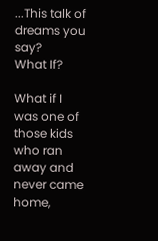...This talk of dreams you say?
What If?

What if I was one of those kids who ran away and never came home,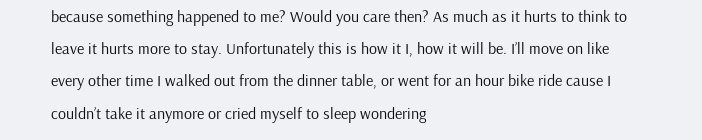because something happened to me? Would you care then? As much as it hurts to think to leave it hurts more to stay. Unfortunately this is how it I, how it will be. I’ll move on like every other time I walked out from the dinner table, or went for an hour bike ride cause I couldn’t take it anymore or cried myself to sleep wondering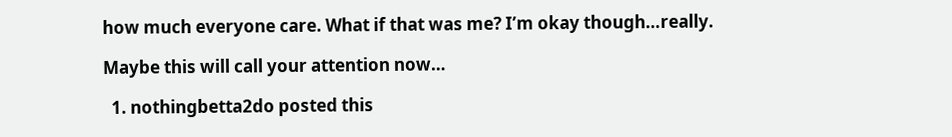how much everyone care. What if that was me? I’m okay though…really.

Maybe this will call your attention now…

  1. nothingbetta2do posted this